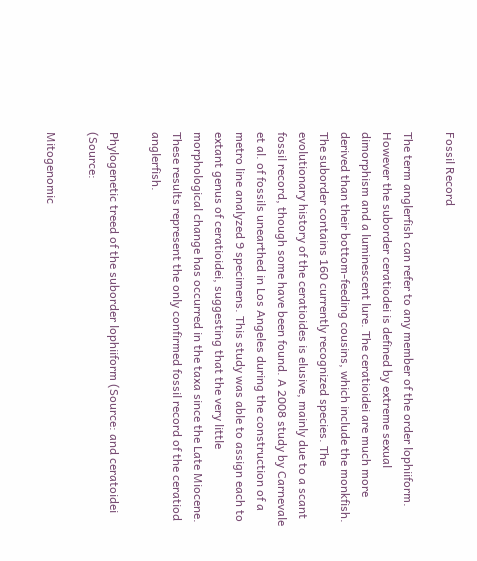Fossil Record

The term anglerfish can refer to any member of the order lophiiform. However the suborder ceratiodei is defined by extreme sexual dimorphism and a luminescent lure. The ceratioidei are much more derived than their bottom-feeding cousins, which include the monkfish. The suborder contains 160 currently recognized species. The evolutionary history of the ceratioides is elusive, mainly due to a scant fossil record, though some have been found. A 2008 study by Carnevale et al. of fossils unearthed in Los Angeles during the construction of a metro line analyzed 9 specimens. This study was able to assign each to extant genus of ceratioidei, suggesting that the very little morphological change has occurred in the taxa since the Late Miocene. These results represent the only confirmed fossil record of the ceratiod anglerfish.

Phylogenetic treed of the suborder lophiiform (Source: and ceratoidei (Source:

Mitogenomic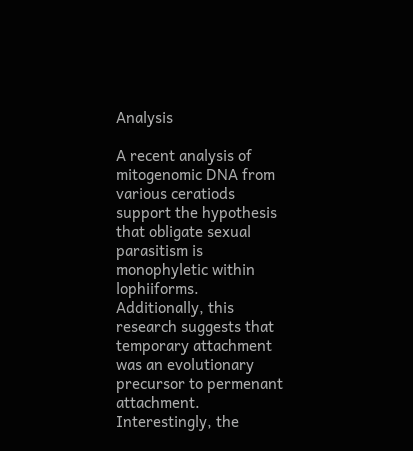Analysis

A recent analysis of mitogenomic DNA from various ceratiods support the hypothesis that obligate sexual parasitism is monophyletic within lophiiforms. Additionally, this research suggests that temporary attachment was an evolutionary precursor to permenant attachment. Interestingly, the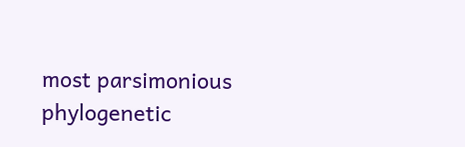most parsimonious phylogenetic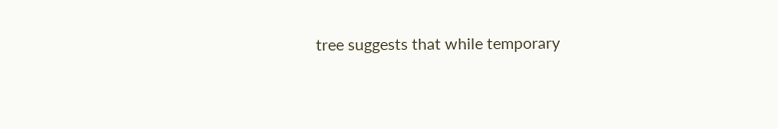tree suggests that while temporary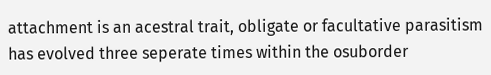attachment is an acestral trait, obligate or facultative parasitism has evolved three seperate times within the osuborder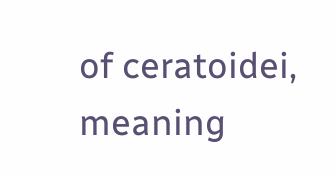of ceratoidei, meaning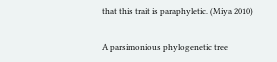that this trait is paraphyletic. (Miya 2010)


A parsimonious phylogenetic tree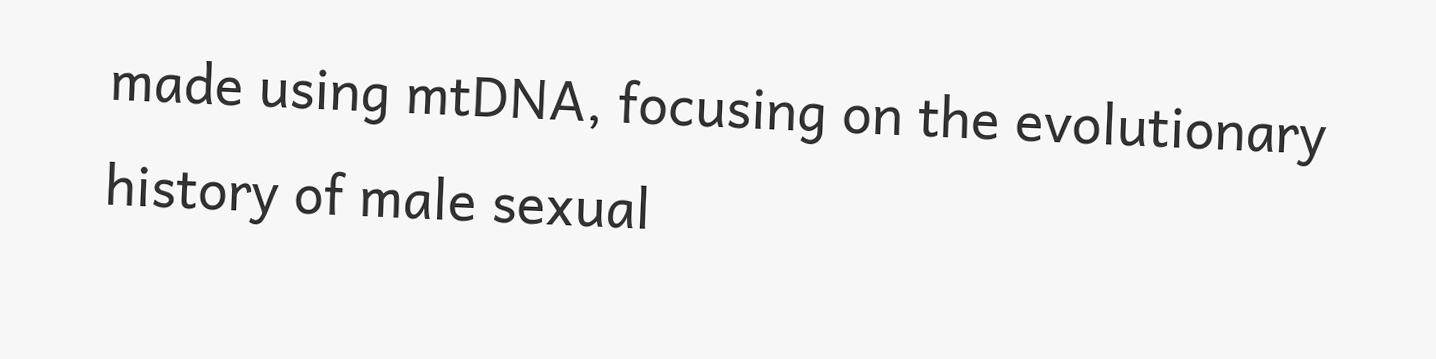made using mtDNA, focusing on the evolutionary history of male sexual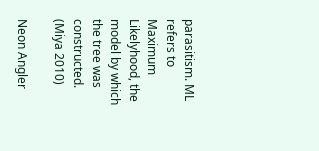parasitism. ML refers to Maximum Likelyhood, the model by which the tree was constructed. (Miya 2010)

Neon Angler